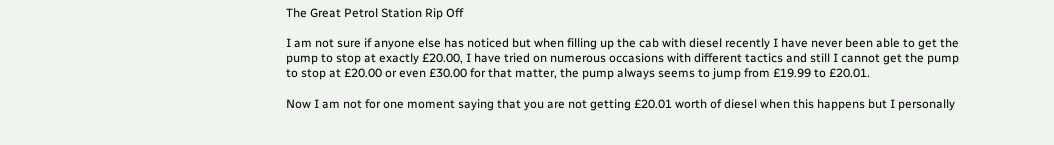The Great Petrol Station Rip Off

I am not sure if anyone else has noticed but when filling up the cab with diesel recently I have never been able to get the pump to stop at exactly £20.00, I have tried on numerous occasions with different tactics and still I cannot get the pump to stop at £20.00 or even £30.00 for that matter, the pump always seems to jump from £19.99 to £20.01.

Now I am not for one moment saying that you are not getting £20.01 worth of diesel when this happens but I personally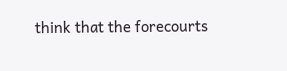think that the forecourts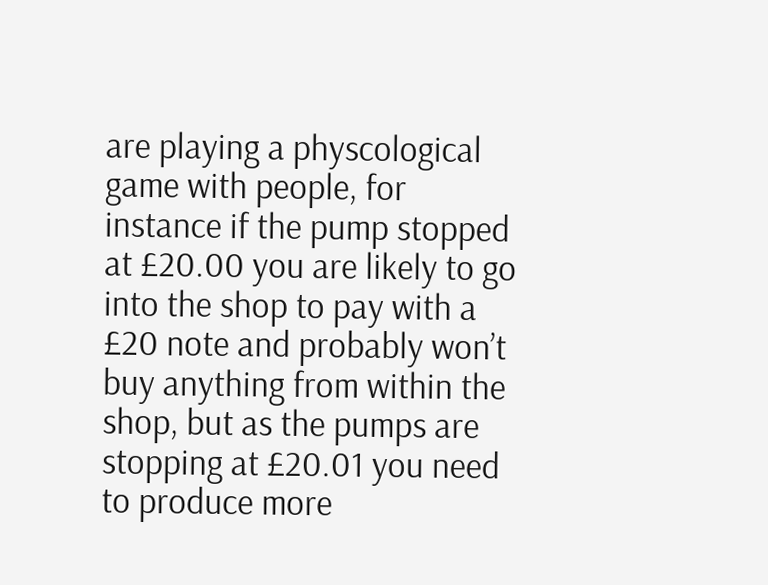are playing a physcological game with people, for instance if the pump stopped at £20.00 you are likely to go into the shop to pay with a £20 note and probably won’t buy anything from within the shop, but as the pumps are stopping at £20.01 you need to produce more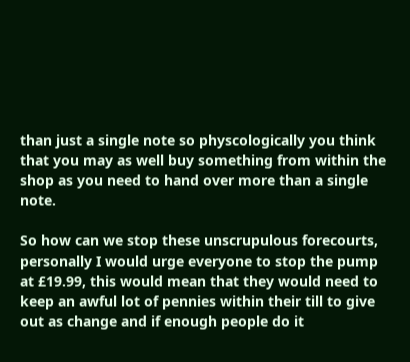than just a single note so physcologically you think that you may as well buy something from within the shop as you need to hand over more than a single note.

So how can we stop these unscrupulous forecourts, personally I would urge everyone to stop the pump at £19.99, this would mean that they would need to keep an awful lot of pennies within their till to give out as change and if enough people do it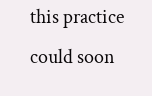this practice could soon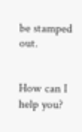be stamped out.


How can I help you?